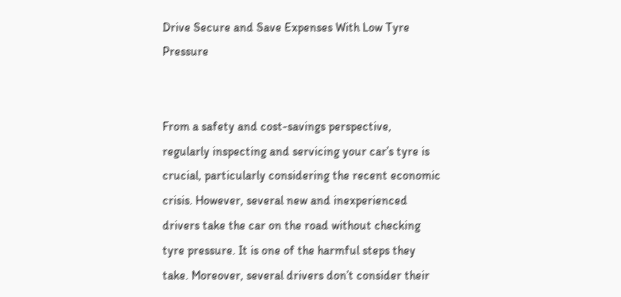Drive Secure and Save Expenses With Low Tyre Pressure


From a safety and cost-savings perspective, regularly inspecting and servicing your car’s tyre is crucial, particularly considering the recent economic crisis. However, several new and inexperienced drivers take the car on the road without checking tyre pressure. It is one of the harmful steps they take. Moreover, several drivers don’t consider their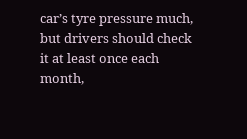car’s tyre pressure much, but drivers should check it at least once each month,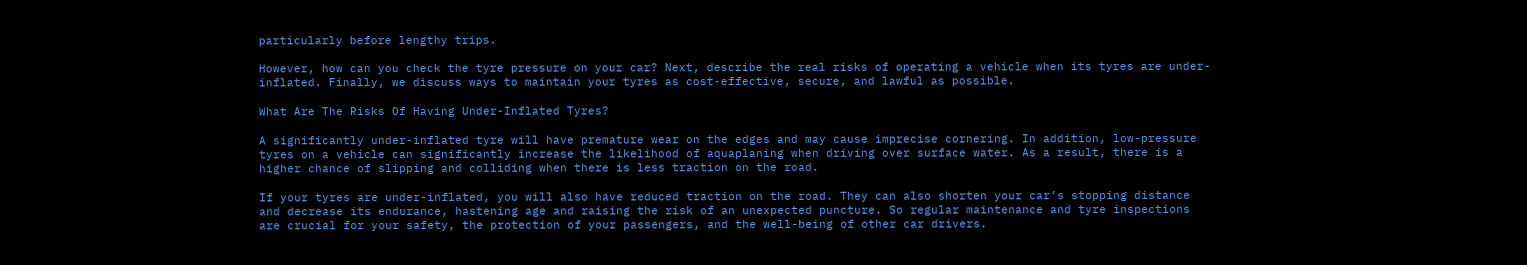particularly before lengthy trips.

However, how can you check the tyre pressure on your car? Next, describe the real risks of operating a vehicle when its tyres are under-inflated. Finally, we discuss ways to maintain your tyres as cost-effective, secure, and lawful as possible.

What Are The Risks Of Having Under-Inflated Tyres?

A significantly under-inflated tyre will have premature wear on the edges and may cause imprecise cornering. In addition, low-pressure tyres on a vehicle can significantly increase the likelihood of aquaplaning when driving over surface water. As a result, there is a higher chance of slipping and colliding when there is less traction on the road.

If your tyres are under-inflated, you will also have reduced traction on the road. They can also shorten your car’s stopping distance and decrease its endurance, hastening age and raising the risk of an unexpected puncture. So regular maintenance and tyre inspections are crucial for your safety, the protection of your passengers, and the well-being of other car drivers.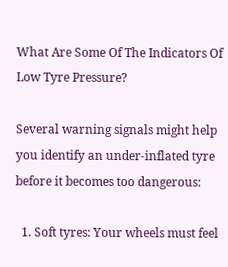What Are Some Of The Indicators Of Low Tyre Pressure?

Several warning signals might help you identify an under-inflated tyre before it becomes too dangerous:

  1. Soft tyres: Your wheels must feel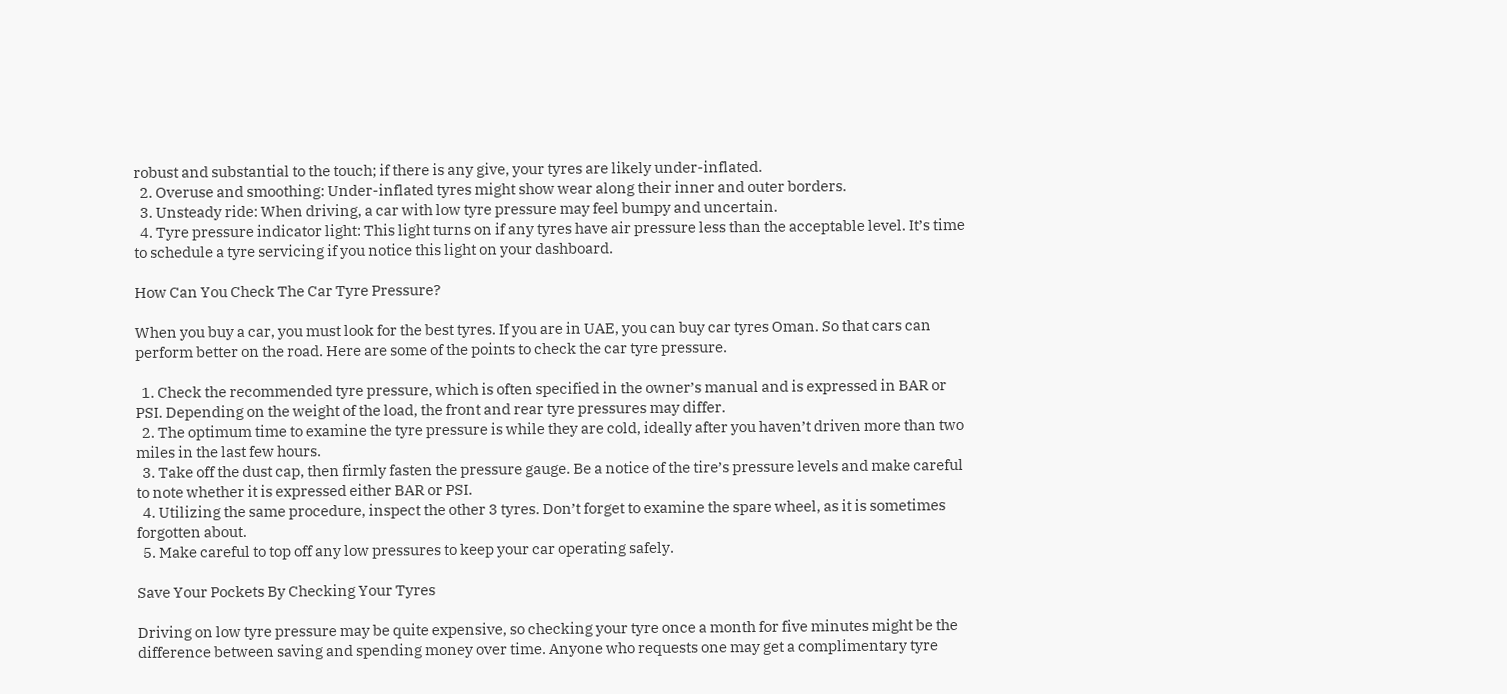robust and substantial to the touch; if there is any give, your tyres are likely under-inflated.
  2. Overuse and smoothing: Under-inflated tyres might show wear along their inner and outer borders.
  3. Unsteady ride: When driving, a car with low tyre pressure may feel bumpy and uncertain.
  4. Tyre pressure indicator light: This light turns on if any tyres have air pressure less than the acceptable level. It’s time to schedule a tyre servicing if you notice this light on your dashboard.

How Can You Check The Car Tyre Pressure?

When you buy a car, you must look for the best tyres. If you are in UAE, you can buy car tyres Oman. So that cars can perform better on the road. Here are some of the points to check the car tyre pressure.

  1. Check the recommended tyre pressure, which is often specified in the owner’s manual and is expressed in BAR or PSI. Depending on the weight of the load, the front and rear tyre pressures may differ.
  2. The optimum time to examine the tyre pressure is while they are cold, ideally after you haven’t driven more than two miles in the last few hours.
  3. Take off the dust cap, then firmly fasten the pressure gauge. Be a notice of the tire’s pressure levels and make careful to note whether it is expressed either BAR or PSI.
  4. Utilizing the same procedure, inspect the other 3 tyres. Don’t forget to examine the spare wheel, as it is sometimes forgotten about.
  5. Make careful to top off any low pressures to keep your car operating safely.

Save Your Pockets By Checking Your Tyres

Driving on low tyre pressure may be quite expensive, so checking your tyre once a month for five minutes might be the difference between saving and spending money over time. Anyone who requests one may get a complimentary tyre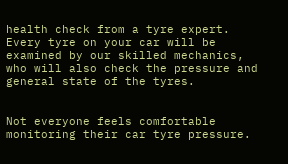health check from a tyre expert. Every tyre on your car will be examined by our skilled mechanics, who will also check the pressure and general state of the tyres.


Not everyone feels comfortable monitoring their car tyre pressure.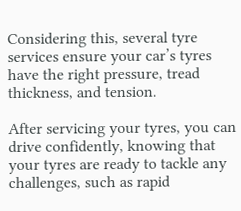Considering this, several tyre services ensure your car’s tyres have the right pressure, tread thickness, and tension.

After servicing your tyres, you can drive confidently, knowing that your tyres are ready to tackle any challenges, such as rapid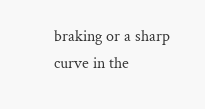braking or a sharp curve in the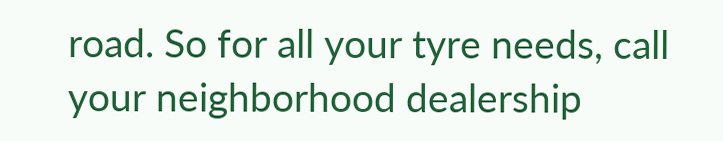road. So for all your tyre needs, call your neighborhood dealership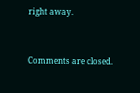right away.


Comments are closed.